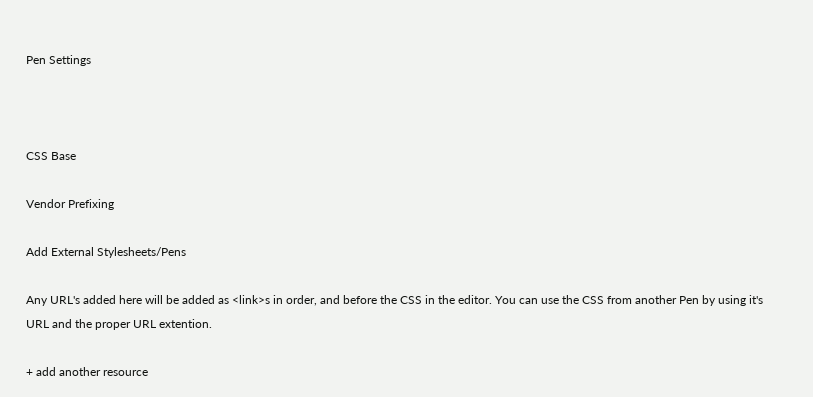Pen Settings



CSS Base

Vendor Prefixing

Add External Stylesheets/Pens

Any URL's added here will be added as <link>s in order, and before the CSS in the editor. You can use the CSS from another Pen by using it's URL and the proper URL extention.

+ add another resource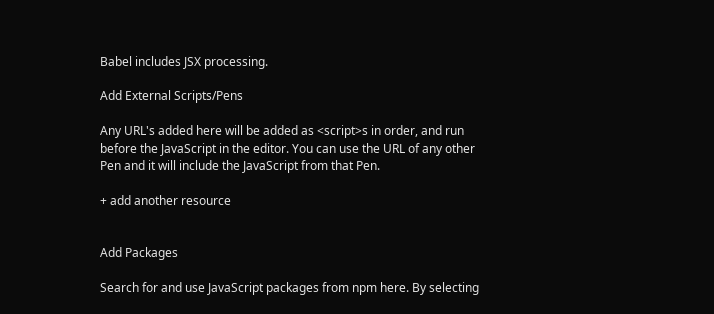Babel includes JSX processing.

Add External Scripts/Pens

Any URL's added here will be added as <script>s in order, and run before the JavaScript in the editor. You can use the URL of any other Pen and it will include the JavaScript from that Pen.

+ add another resource


Add Packages

Search for and use JavaScript packages from npm here. By selecting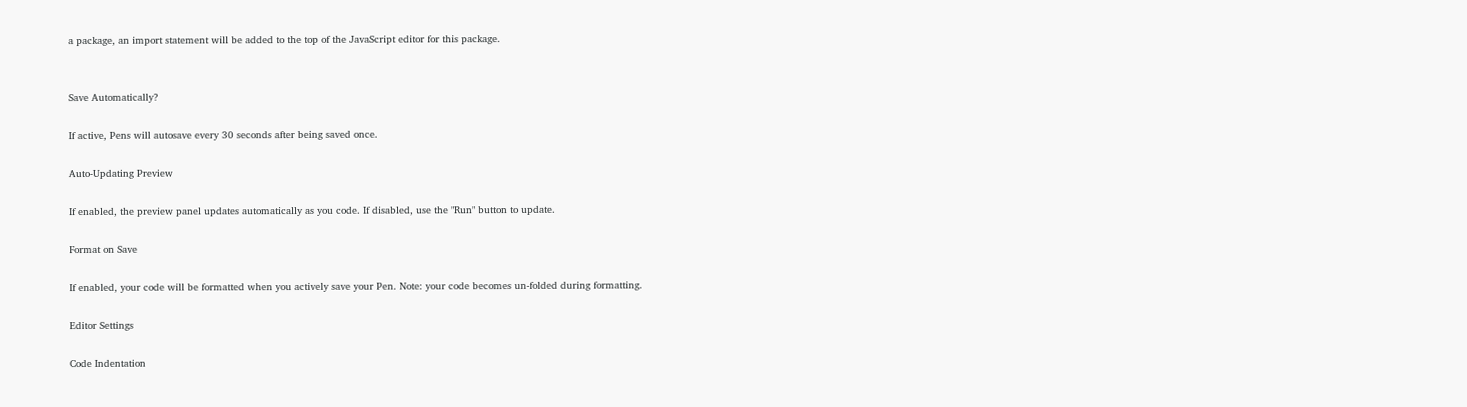a package, an import statement will be added to the top of the JavaScript editor for this package.


Save Automatically?

If active, Pens will autosave every 30 seconds after being saved once.

Auto-Updating Preview

If enabled, the preview panel updates automatically as you code. If disabled, use the "Run" button to update.

Format on Save

If enabled, your code will be formatted when you actively save your Pen. Note: your code becomes un-folded during formatting.

Editor Settings

Code Indentation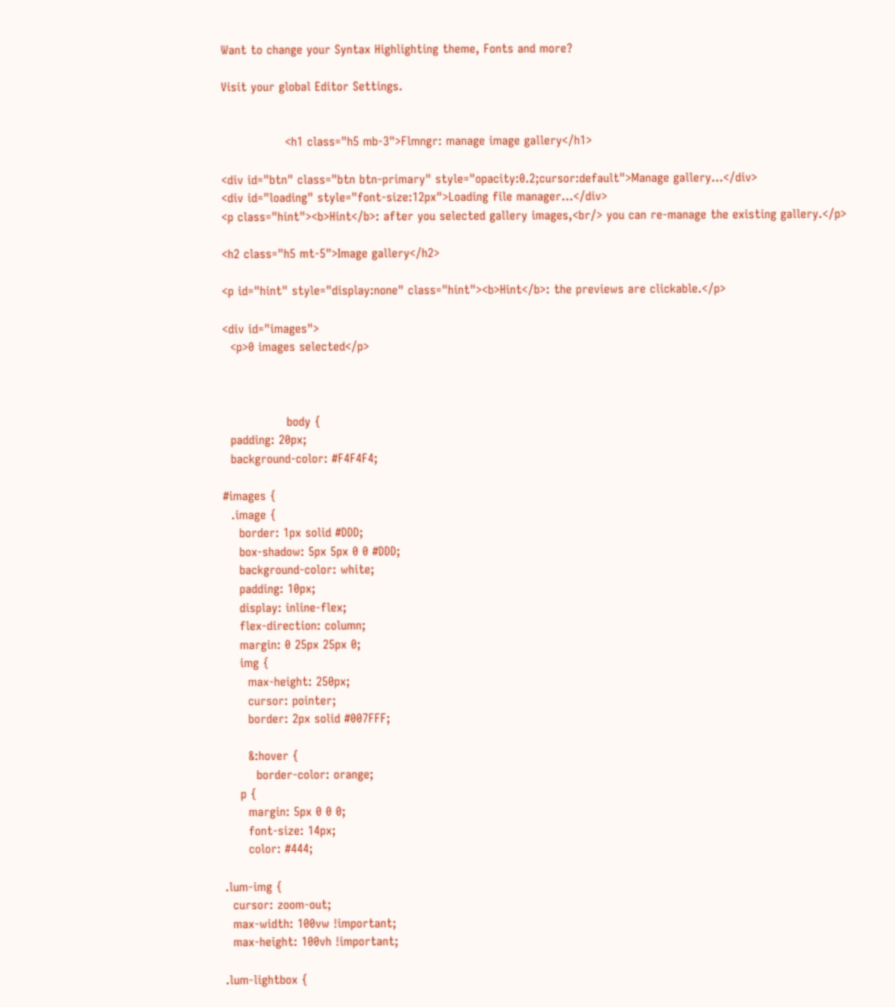Want to change your Syntax Highlighting theme, Fonts and more?

Visit your global Editor Settings.


                <h1 class="h5 mb-3">Flmngr: manage image gallery</h1>

<div id="btn" class="btn btn-primary" style="opacity:0.2;cursor:default">Manage gallery...</div>
<div id="loading" style="font-size:12px">Loading file manager...</div>
<p class="hint"><b>Hint</b>: after you selected gallery images,<br/> you can re-manage the existing gallery.</p>

<h2 class="h5 mt-5">Image gallery</h2>

<p id="hint" style="display:none" class="hint"><b>Hint</b>: the previews are clickable.</p>

<div id="images">
  <p>0 images selected</p>



                body {
  padding: 20px;
  background-color: #F4F4F4;

#images {
  .image {
    border: 1px solid #DDD;
    box-shadow: 5px 5px 0 0 #DDD;
    background-color: white;
    padding: 10px;
    display: inline-flex;
    flex-direction: column;
    margin: 0 25px 25px 0;
    img {
      max-height: 250px;
      cursor: pointer;
      border: 2px solid #007FFF;

      &:hover {
        border-color: orange;
    p {
      margin: 5px 0 0 0;
      font-size: 14px;
      color: #444;

.lum-img {
  cursor: zoom-out;
  max-width: 100vw !important;
  max-height: 100vh !important;

.lum-lightbox {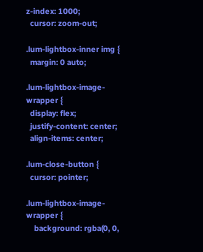z-index: 1000;
  cursor: zoom-out;

.lum-lightbox-inner img {
  margin: 0 auto;

.lum-lightbox-image-wrapper {
  display: flex;
  justify-content: center;
  align-items: center;

.lum-close-button {
  cursor: pointer;

.lum-lightbox-image-wrapper {
    background: rgba(0, 0,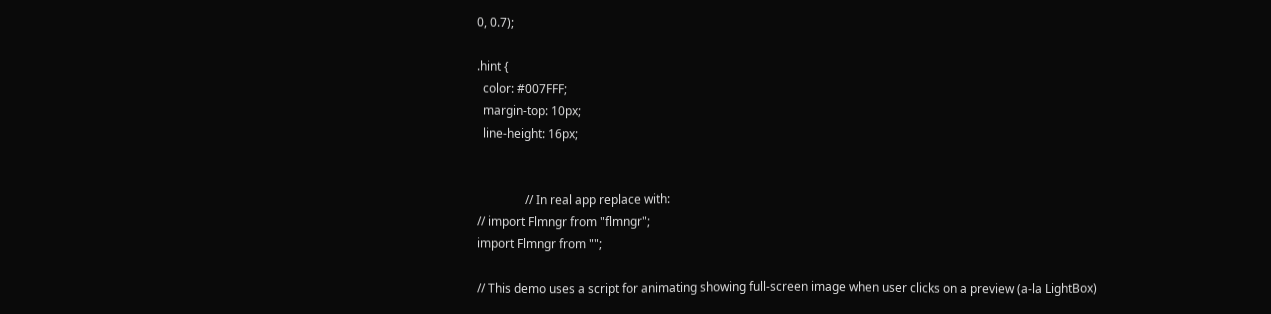0, 0.7);

.hint {
  color: #007FFF;
  margin-top: 10px;
  line-height: 16px;


                // In real app replace with:
// import Flmngr from "flmngr";
import Flmngr from "";

// This demo uses a script for animating showing full-screen image when user clicks on a preview (a-la LightBox)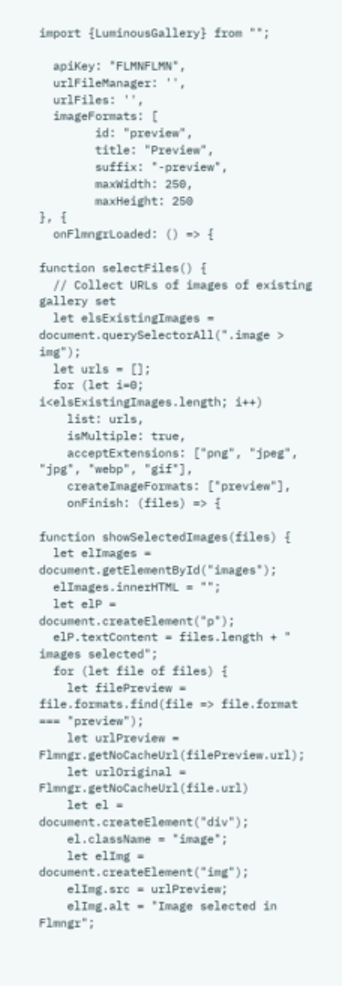import {LuminousGallery} from "";

  apiKey: "FLMNFLMN",
  urlFileManager: '',
  urlFiles: '',
  imageFormats: [
        id: "preview",
        title: "Preview",
        suffix: "-preview",
        maxWidth: 250,
        maxHeight: 250
}, {
  onFlmngrLoaded: () => {

function selectFiles() {
  // Collect URLs of images of existing gallery set
  let elsExistingImages = document.querySelectorAll(".image > img");
  let urls = [];
  for (let i=0; i<elsExistingImages.length; i++)
    list: urls,
    isMultiple: true,
    acceptExtensions: ["png", "jpeg", "jpg", "webp", "gif"],
    createImageFormats: ["preview"],
    onFinish: (files) => {

function showSelectedImages(files) {
  let elImages = document.getElementById("images");
  elImages.innerHTML = "";
  let elP =  document.createElement("p");
  elP.textContent = files.length + " images selected";
  for (let file of files) {
    let filePreview = file.formats.find(file => file.format === "preview");
    let urlPreview = Flmngr.getNoCacheUrl(filePreview.url);
    let urlOriginal = Flmngr.getNoCacheUrl(file.url)
    let el = document.createElement("div");
    el.className = "image";
    let elImg = document.createElement("img");
    elImg.src = urlPreview;
    elImg.alt = "Image selected in Flmngr";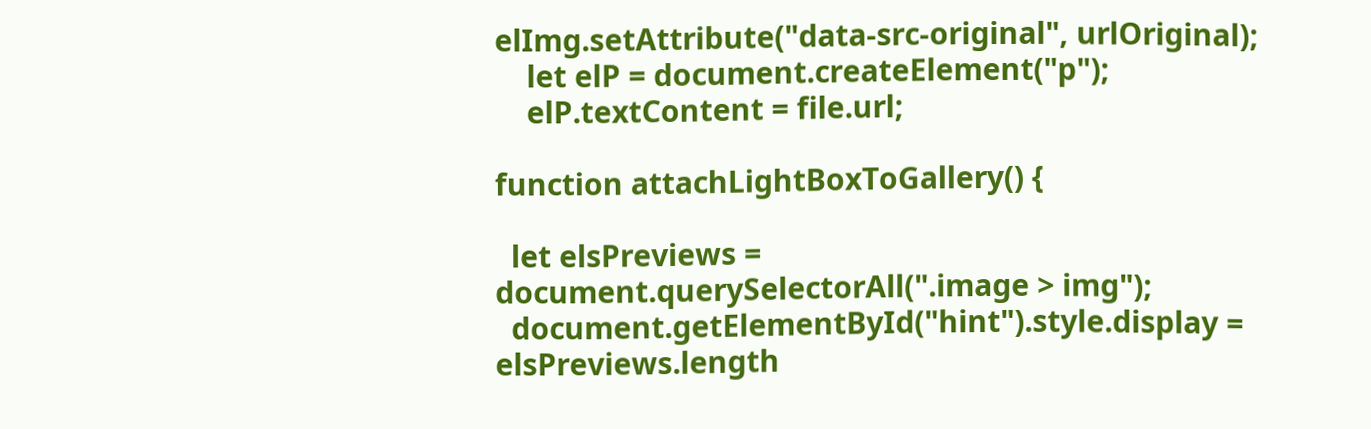elImg.setAttribute("data-src-original", urlOriginal);
    let elP = document.createElement("p");
    elP.textContent = file.url;

function attachLightBoxToGallery() {

  let elsPreviews = document.querySelectorAll(".image > img");
  document.getElementById("hint").style.display = elsPreviews.length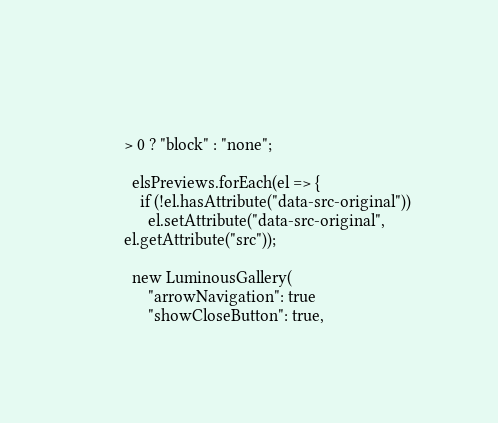> 0 ? "block" : "none";

  elsPreviews.forEach(el => {
    if (!el.hasAttribute("data-src-original"))
      el.setAttribute("data-src-original", el.getAttribute("src"));

  new LuminousGallery(
      "arrowNavigation": true
      "showCloseButton": true,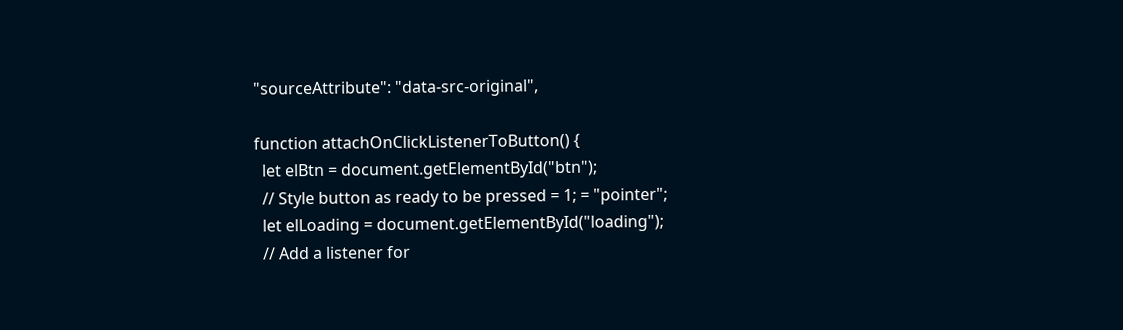"sourceAttribute": "data-src-original",

function attachOnClickListenerToButton() {
  let elBtn = document.getElementById("btn");
  // Style button as ready to be pressed = 1; = "pointer";
  let elLoading = document.getElementById("loading");
  // Add a listener for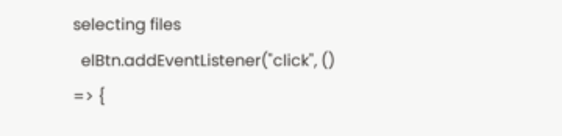selecting files
  elBtn.addEventListener("click", () => {